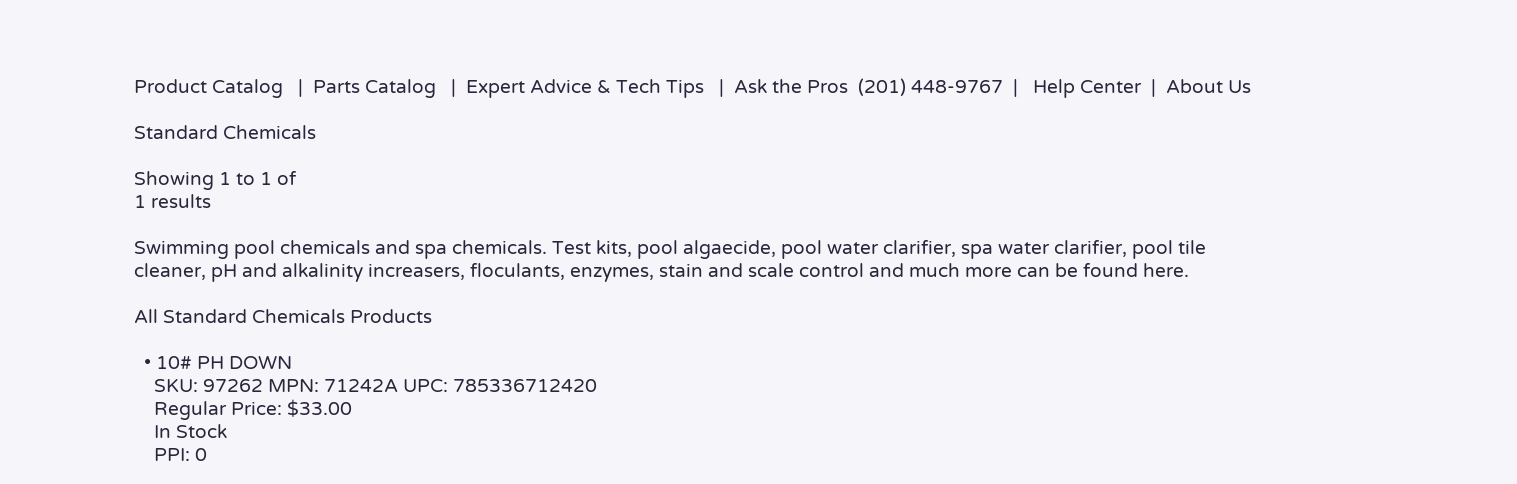Product Catalog   |  Parts Catalog   |  Expert Advice & Tech Tips   |  Ask the Pros  (201) 448-9767  |   Help Center  |  About Us

Standard Chemicals

Showing 1 to 1 of
1 results

Swimming pool chemicals and spa chemicals. Test kits, pool algaecide, pool water clarifier, spa water clarifier, pool tile cleaner, pH and alkalinity increasers, floculants, enzymes, stain and scale control and much more can be found here.

All Standard Chemicals Products

  • 10# PH DOWN
    SKU: 97262 MPN: 71242A UPC: 785336712420
    Regular Price: $33.00
    In Stock
    PPI: 0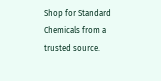Shop for Standard Chemicals from a trusted source.